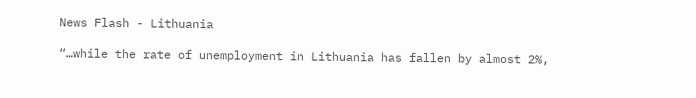News Flash - Lithuania

“…while the rate of unemployment in Lithuania has fallen by almost 2%,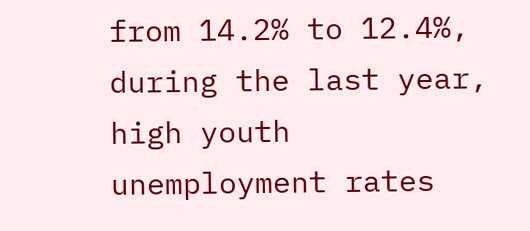from 14.2% to 12.4%, during the last year, high youth unemployment rates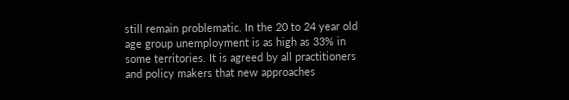still remain problematic. In the 20 to 24 year old age group unemployment is as high as 33% in some territories. It is agreed by all practitioners and policy makers that new approaches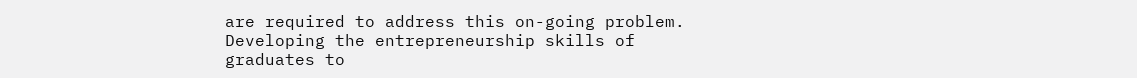are required to address this on-going problem. Developing the entrepreneurship skills of graduates to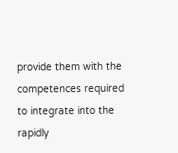provide them with the competences required to integrate into the rapidly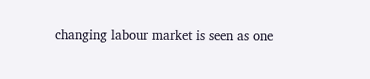changing labour market is seen as one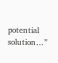potential solution…”